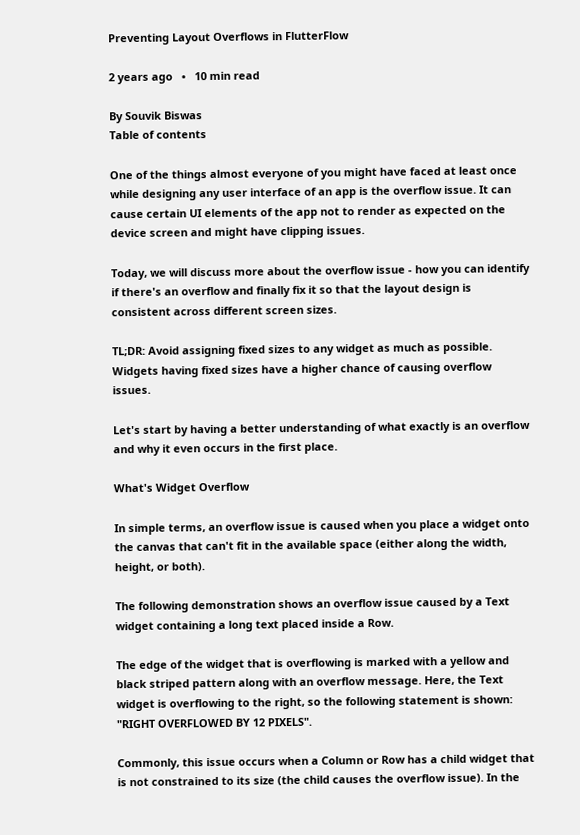Preventing Layout Overflows in FlutterFlow

2 years ago   •   10 min read

By Souvik Biswas
Table of contents

One of the things almost everyone of you might have faced at least once while designing any user interface of an app is the overflow issue. It can cause certain UI elements of the app not to render as expected on the device screen and might have clipping issues.

Today, we will discuss more about the overflow issue - how you can identify if there's an overflow and finally fix it so that the layout design is consistent across different screen sizes.

TL;DR: Avoid assigning fixed sizes to any widget as much as possible. Widgets having fixed sizes have a higher chance of causing overflow issues.

Let's start by having a better understanding of what exactly is an overflow and why it even occurs in the first place.

What's Widget Overflow

In simple terms, an overflow issue is caused when you place a widget onto the canvas that can't fit in the available space (either along the width, height, or both).

The following demonstration shows an overflow issue caused by a Text widget containing a long text placed inside a Row.

The edge of the widget that is overflowing is marked with a yellow and black striped pattern along with an overflow message. Here, the Text widget is overflowing to the right, so the following statement is shown: "RIGHT OVERFLOWED BY 12 PIXELS".

Commonly, this issue occurs when a Column or Row has a child widget that is not constrained to its size (the child causes the overflow issue). In the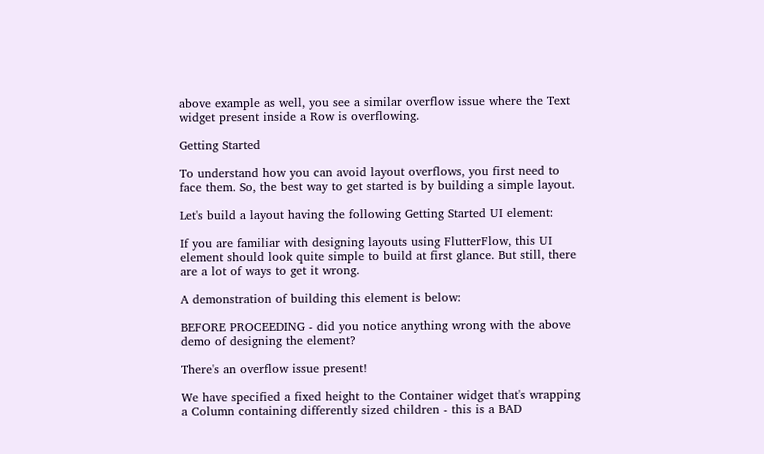above example as well, you see a similar overflow issue where the Text widget present inside a Row is overflowing.

Getting Started

To understand how you can avoid layout overflows, you first need to face them. So, the best way to get started is by building a simple layout.

Let's build a layout having the following Getting Started UI element:

If you are familiar with designing layouts using FlutterFlow, this UI element should look quite simple to build at first glance. But still, there are a lot of ways to get it wrong.

A demonstration of building this element is below:

BEFORE PROCEEDING - did you notice anything wrong with the above demo of designing the element?

There's an overflow issue present!

We have specified a fixed height to the Container widget that's wrapping a Column containing differently sized children - this is a BAD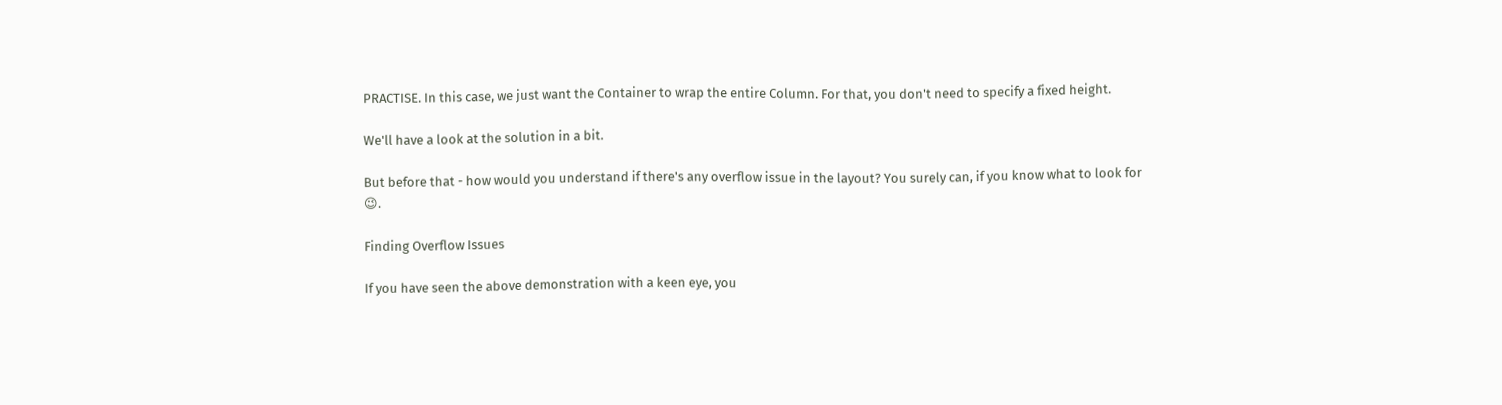PRACTISE. In this case, we just want the Container to wrap the entire Column. For that, you don't need to specify a fixed height.

We'll have a look at the solution in a bit.

But before that - how would you understand if there's any overflow issue in the layout? You surely can, if you know what to look for 😉.

Finding Overflow Issues

If you have seen the above demonstration with a keen eye, you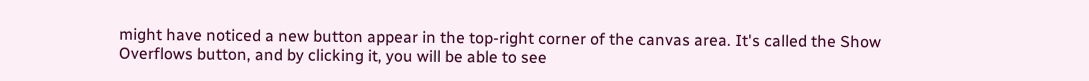might have noticed a new button appear in the top-right corner of the canvas area. It's called the Show Overflows button, and by clicking it, you will be able to see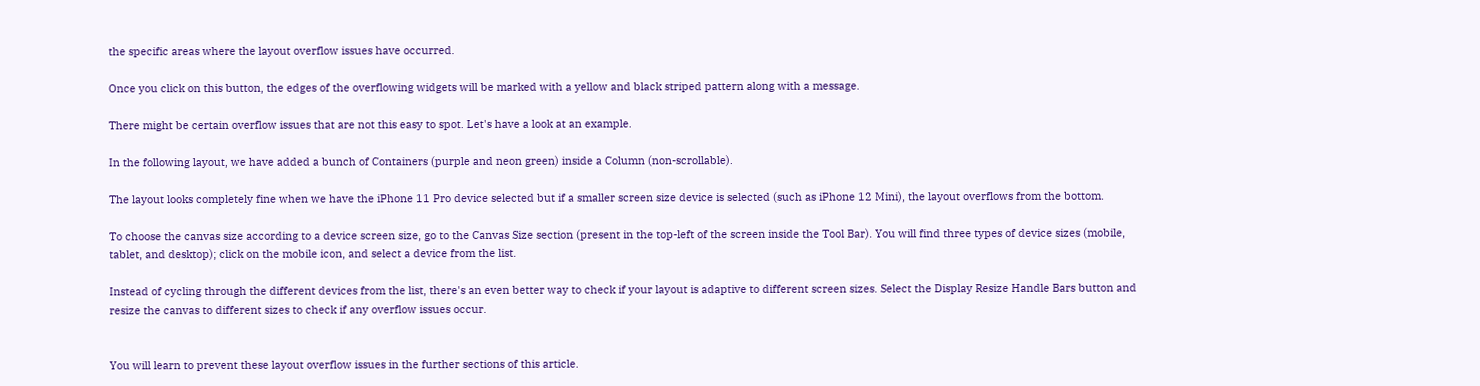the specific areas where the layout overflow issues have occurred.

Once you click on this button, the edges of the overflowing widgets will be marked with a yellow and black striped pattern along with a message.

There might be certain overflow issues that are not this easy to spot. Let's have a look at an example.

In the following layout, we have added a bunch of Containers (purple and neon green) inside a Column (non-scrollable).

The layout looks completely fine when we have the iPhone 11 Pro device selected but if a smaller screen size device is selected (such as iPhone 12 Mini), the layout overflows from the bottom.

To choose the canvas size according to a device screen size, go to the Canvas Size section (present in the top-left of the screen inside the Tool Bar). You will find three types of device sizes (mobile, tablet, and desktop); click on the mobile icon, and select a device from the list.

Instead of cycling through the different devices from the list, there's an even better way to check if your layout is adaptive to different screen sizes. Select the Display Resize Handle Bars button and resize the canvas to different sizes to check if any overflow issues occur.


You will learn to prevent these layout overflow issues in the further sections of this article.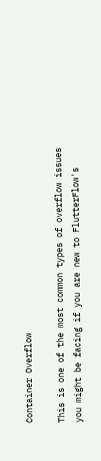Container Overflow

This is one of the most common types of overflow issues you might be facing if you are new to FlutterFlow's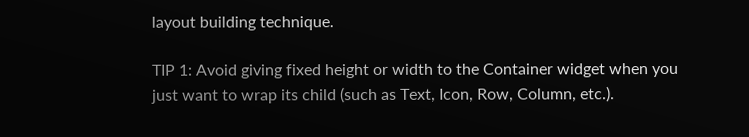layout building technique.

TIP 1: Avoid giving fixed height or width to the Container widget when you just want to wrap its child (such as Text, Icon, Row, Column, etc.).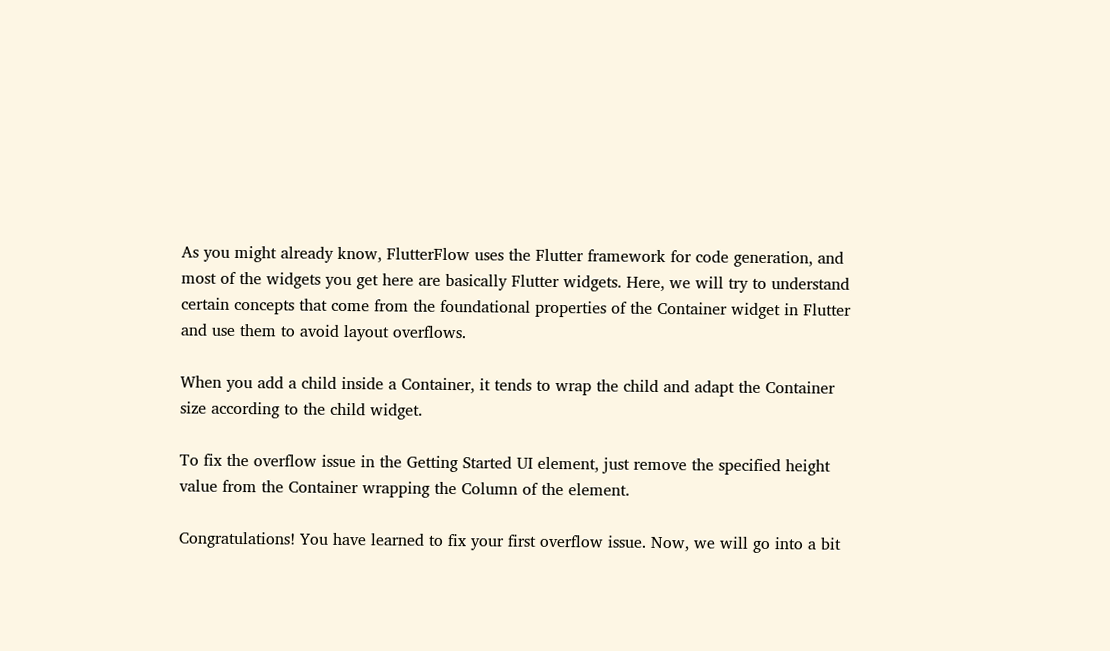As you might already know, FlutterFlow uses the Flutter framework for code generation, and most of the widgets you get here are basically Flutter widgets. Here, we will try to understand certain concepts that come from the foundational properties of the Container widget in Flutter and use them to avoid layout overflows.

When you add a child inside a Container, it tends to wrap the child and adapt the Container size according to the child widget.

To fix the overflow issue in the Getting Started UI element, just remove the specified height value from the Container wrapping the Column of the element.

Congratulations! You have learned to fix your first overflow issue. Now, we will go into a bit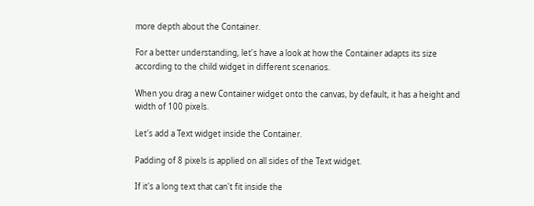more depth about the Container.

For a better understanding, let's have a look at how the Container adapts its size according to the child widget in different scenarios.

When you drag a new Container widget onto the canvas, by default, it has a height and width of 100 pixels.

Let's add a Text widget inside the Container.

Padding of 8 pixels is applied on all sides of the Text widget.

If it's a long text that can't fit inside the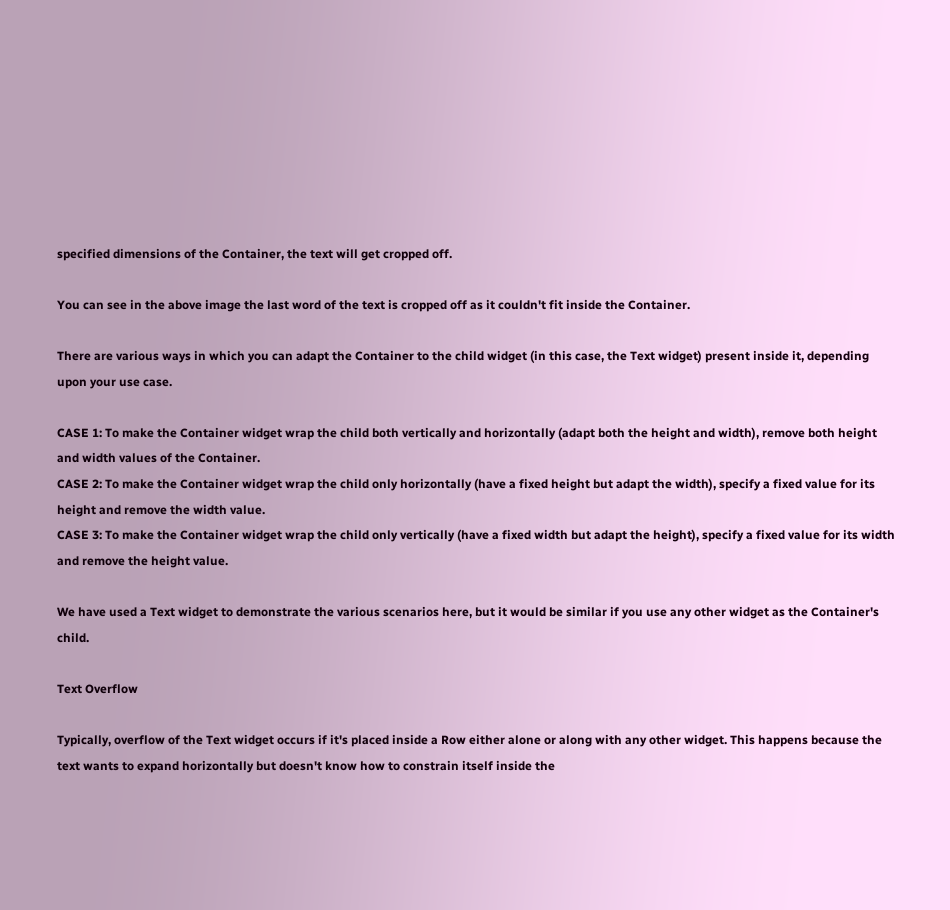specified dimensions of the Container, the text will get cropped off.

You can see in the above image the last word of the text is cropped off as it couldn't fit inside the Container.

There are various ways in which you can adapt the Container to the child widget (in this case, the Text widget) present inside it, depending upon your use case.

CASE 1: To make the Container widget wrap the child both vertically and horizontally (adapt both the height and width), remove both height and width values of the Container.
CASE 2: To make the Container widget wrap the child only horizontally (have a fixed height but adapt the width), specify a fixed value for its height and remove the width value.
CASE 3: To make the Container widget wrap the child only vertically (have a fixed width but adapt the height), specify a fixed value for its width and remove the height value.

We have used a Text widget to demonstrate the various scenarios here, but it would be similar if you use any other widget as the Container's child.

Text Overflow

Typically, overflow of the Text widget occurs if it's placed inside a Row either alone or along with any other widget. This happens because the text wants to expand horizontally but doesn't know how to constrain itself inside the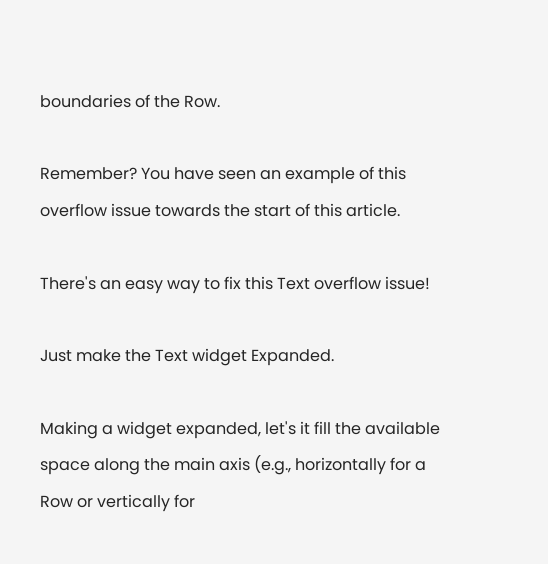boundaries of the Row.

Remember? You have seen an example of this overflow issue towards the start of this article.

There's an easy way to fix this Text overflow issue!

Just make the Text widget Expanded.

Making a widget expanded, let's it fill the available space along the main axis (e.g., horizontally for a Row or vertically for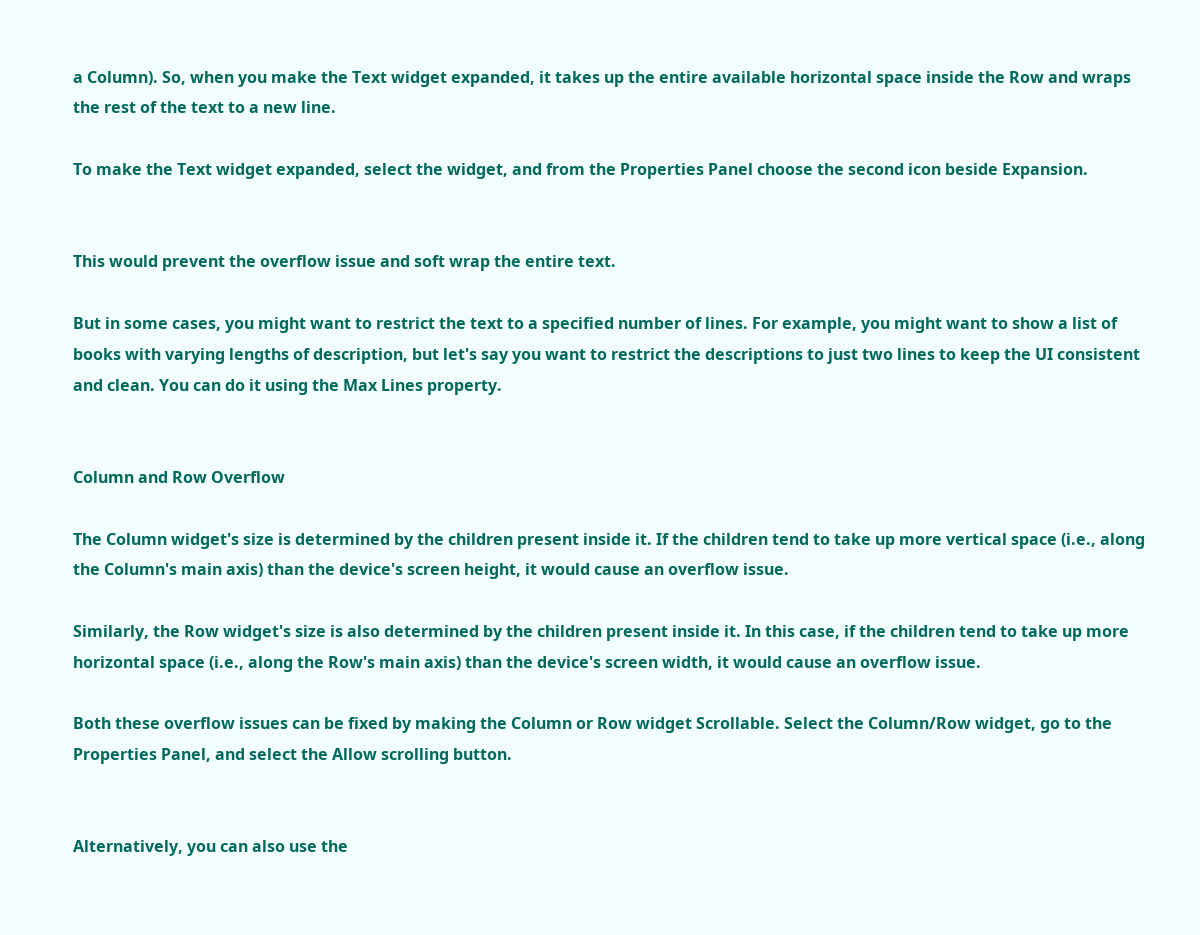a Column). So, when you make the Text widget expanded, it takes up the entire available horizontal space inside the Row and wraps the rest of the text to a new line.

To make the Text widget expanded, select the widget, and from the Properties Panel choose the second icon beside Expansion.


This would prevent the overflow issue and soft wrap the entire text.

But in some cases, you might want to restrict the text to a specified number of lines. For example, you might want to show a list of books with varying lengths of description, but let's say you want to restrict the descriptions to just two lines to keep the UI consistent and clean. You can do it using the Max Lines property.


Column and Row Overflow

The Column widget's size is determined by the children present inside it. If the children tend to take up more vertical space (i.e., along the Column's main axis) than the device's screen height, it would cause an overflow issue.

Similarly, the Row widget's size is also determined by the children present inside it. In this case, if the children tend to take up more horizontal space (i.e., along the Row's main axis) than the device's screen width, it would cause an overflow issue.

Both these overflow issues can be fixed by making the Column or Row widget Scrollable. Select the Column/Row widget, go to the Properties Panel, and select the Allow scrolling button.


Alternatively, you can also use the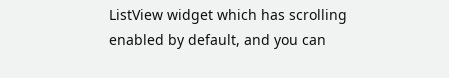ListView widget which has scrolling enabled by default, and you can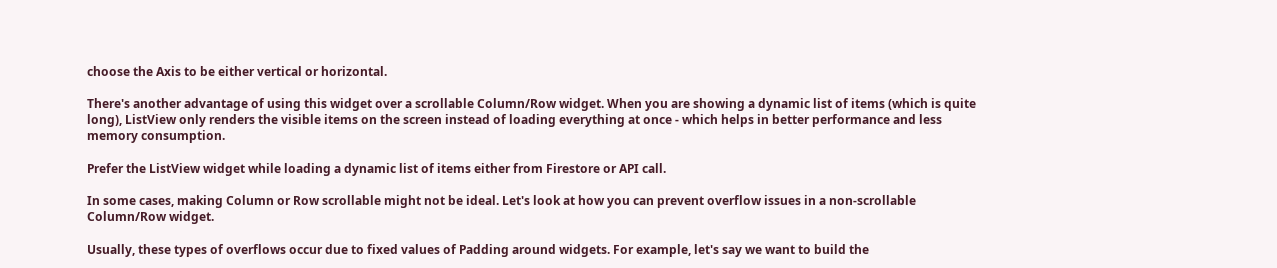choose the Axis to be either vertical or horizontal.

There's another advantage of using this widget over a scrollable Column/Row widget. When you are showing a dynamic list of items (which is quite long), ListView only renders the visible items on the screen instead of loading everything at once - which helps in better performance and less memory consumption.

Prefer the ListView widget while loading a dynamic list of items either from Firestore or API call.

In some cases, making Column or Row scrollable might not be ideal. Let's look at how you can prevent overflow issues in a non-scrollable Column/Row widget.

Usually, these types of overflows occur due to fixed values of Padding around widgets. For example, let's say we want to build the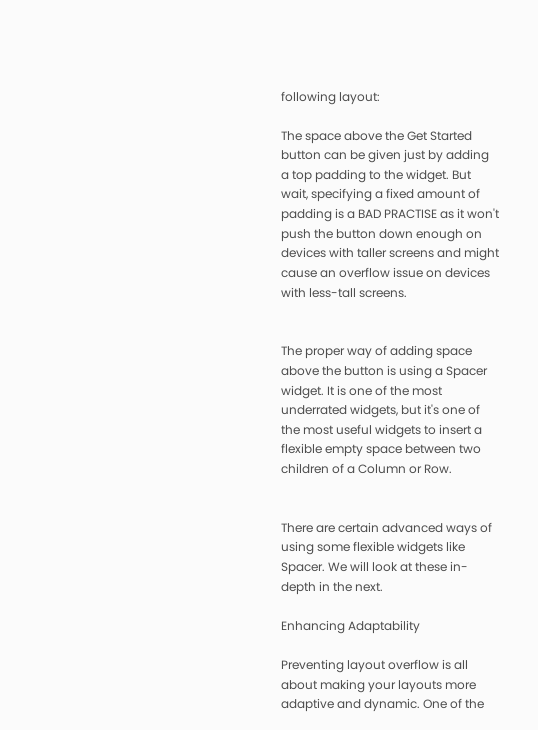following layout:

The space above the Get Started button can be given just by adding a top padding to the widget. But wait, specifying a fixed amount of padding is a BAD PRACTISE as it won't push the button down enough on devices with taller screens and might cause an overflow issue on devices with less-tall screens.


The proper way of adding space above the button is using a Spacer widget. It is one of the most underrated widgets, but it's one of the most useful widgets to insert a flexible empty space between two children of a Column or Row.


There are certain advanced ways of using some flexible widgets like Spacer. We will look at these in-depth in the next.

Enhancing Adaptability

Preventing layout overflow is all about making your layouts more adaptive and dynamic. One of the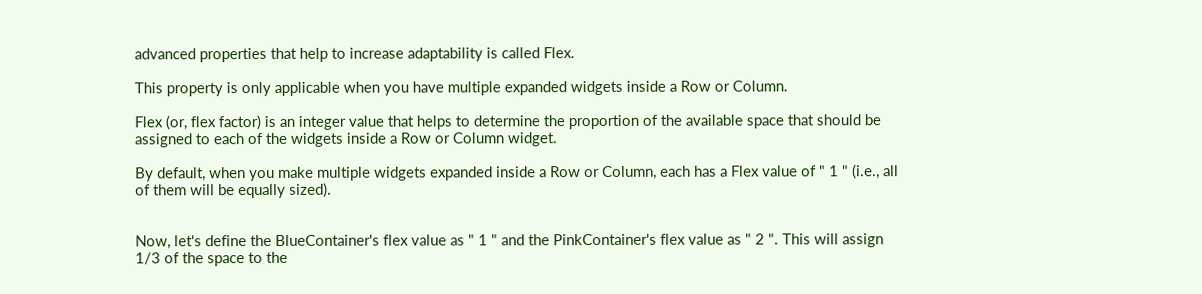advanced properties that help to increase adaptability is called Flex.

This property is only applicable when you have multiple expanded widgets inside a Row or Column.

Flex (or, flex factor) is an integer value that helps to determine the proportion of the available space that should be assigned to each of the widgets inside a Row or Column widget.

By default, when you make multiple widgets expanded inside a Row or Column, each has a Flex value of " 1 " (i.e., all of them will be equally sized).


Now, let's define the BlueContainer's flex value as " 1 " and the PinkContainer's flex value as " 2 ". This will assign 1/3 of the space to the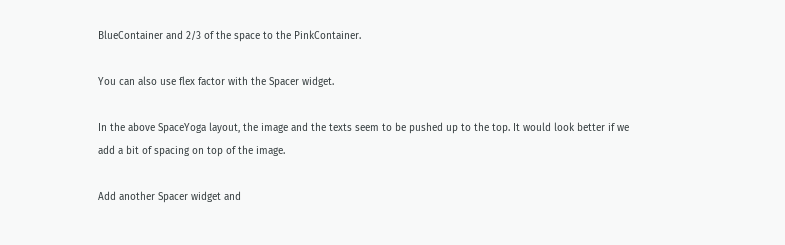BlueContainer and 2/3 of the space to the PinkContainer.

You can also use flex factor with the Spacer widget.

In the above SpaceYoga layout, the image and the texts seem to be pushed up to the top. It would look better if we add a bit of spacing on top of the image.

Add another Spacer widget and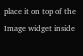place it on top of the Image widget inside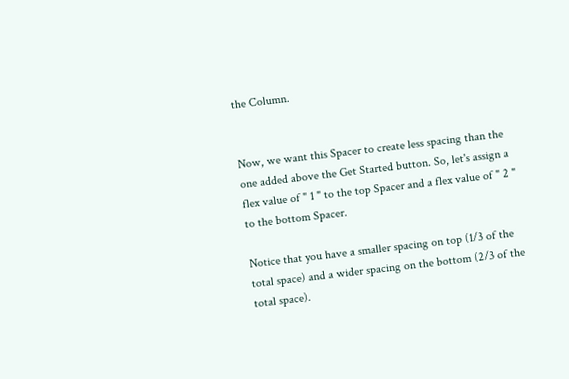the Column.


Now, we want this Spacer to create less spacing than the one added above the Get Started button. So, let's assign a flex value of " 1 " to the top Spacer and a flex value of " 2 " to the bottom Spacer.

Notice that you have a smaller spacing on top (1/3 of the total space) and a wider spacing on the bottom (2/3 of the total space).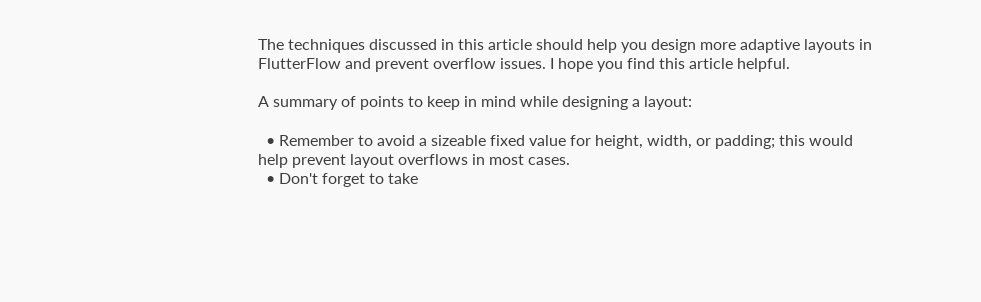The techniques discussed in this article should help you design more adaptive layouts in FlutterFlow and prevent overflow issues. I hope you find this article helpful.

A summary of points to keep in mind while designing a layout:

  • Remember to avoid a sizeable fixed value for height, width, or padding; this would help prevent layout overflows in most cases.
  • Don't forget to take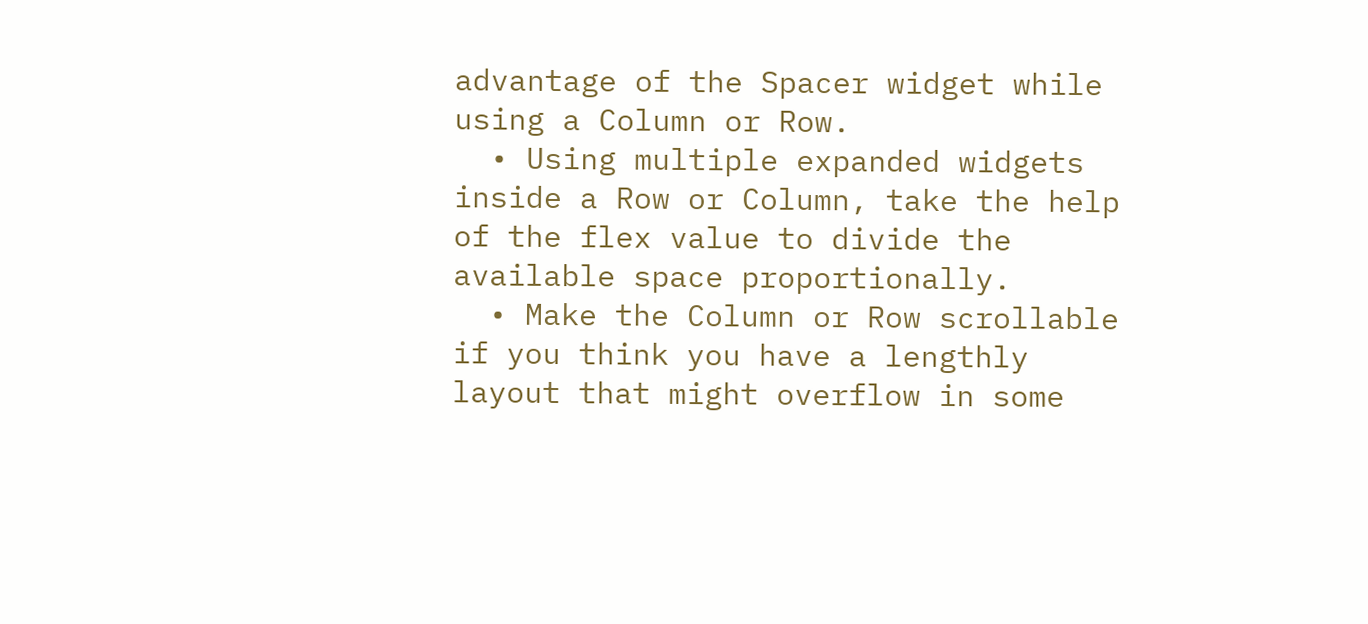advantage of the Spacer widget while using a Column or Row.
  • Using multiple expanded widgets inside a Row or Column, take the help of the flex value to divide the available space proportionally.
  • Make the Column or Row scrollable if you think you have a lengthly layout that might overflow in some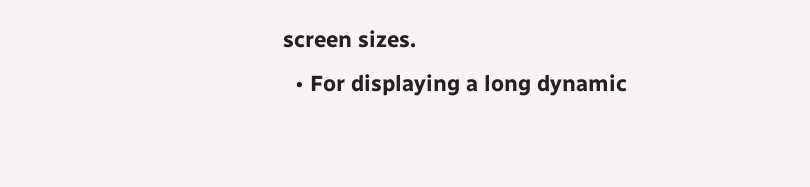screen sizes.
  • For displaying a long dynamic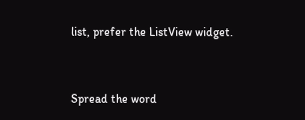list, prefer the ListView widget.


Spread the word